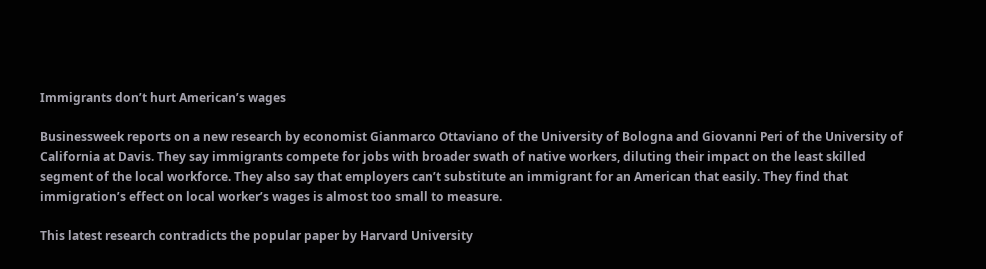Immigrants don’t hurt American’s wages

Businessweek reports on a new research by economist Gianmarco Ottaviano of the University of Bologna and Giovanni Peri of the University of California at Davis. They say immigrants compete for jobs with broader swath of native workers, diluting their impact on the least skilled segment of the local workforce. They also say that employers can’t substitute an immigrant for an American that easily. They find that immigration’s effect on local worker’s wages is almost too small to measure.

This latest research contradicts the popular paper by Harvard University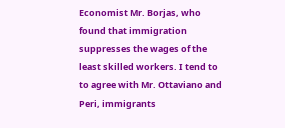Economist Mr. Borjas, who found that immigration suppresses the wages of the least skilled workers. I tend to to agree with Mr. Ottaviano and Peri, immigrants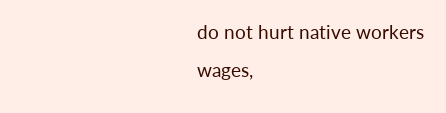do not hurt native workers wages,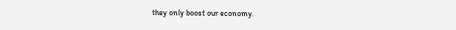they only boost our economy.